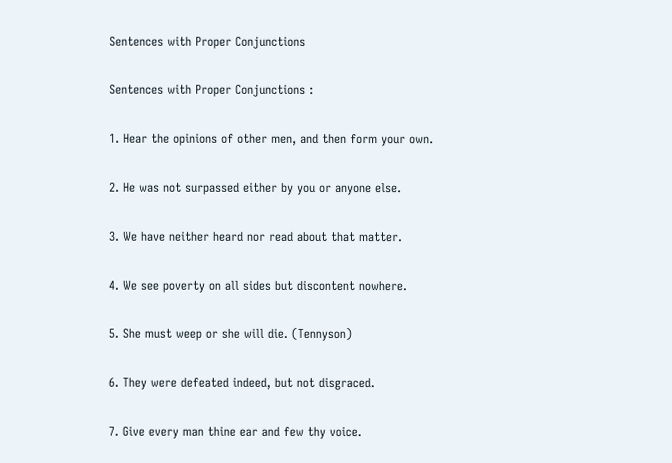Sentences with Proper Conjunctions

Sentences with Proper Conjunctions :

1. Hear the opinions of other men, and then form your own.

2. He was not surpassed either by you or anyone else.

3. We have neither heard nor read about that matter.

4. We see poverty on all sides but discontent nowhere.

5. She must weep or she will die. (Tennyson)

6. They were defeated indeed, but not disgraced.

7. Give every man thine ear and few thy voice.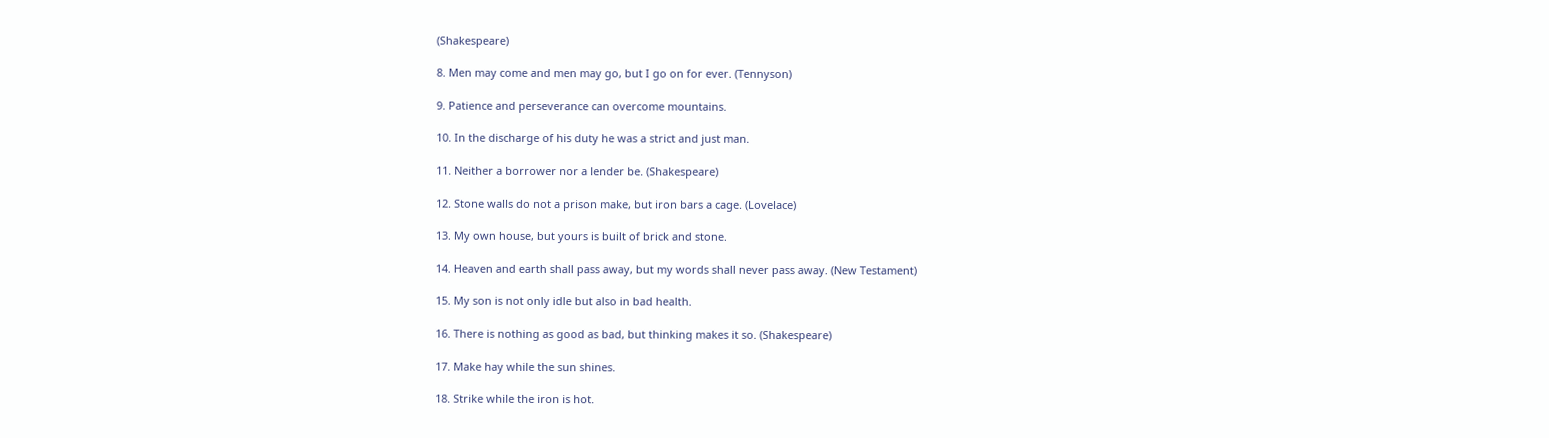(Shakespeare)

8. Men may come and men may go, but I go on for ever. (Tennyson)

9. Patience and perseverance can overcome mountains.

10. In the discharge of his duty he was a strict and just man.

11. Neither a borrower nor a lender be. (Shakespeare)

12. Stone walls do not a prison make, but iron bars a cage. (Lovelace)

13. My own house, but yours is built of brick and stone.

14. Heaven and earth shall pass away, but my words shall never pass away. (New Testament)

15. My son is not only idle but also in bad health.

16. There is nothing as good as bad, but thinking makes it so. (Shakespeare)

17. Make hay while the sun shines.

18. Strike while the iron is hot.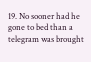19. No sooner had he gone to bed than a telegram was brought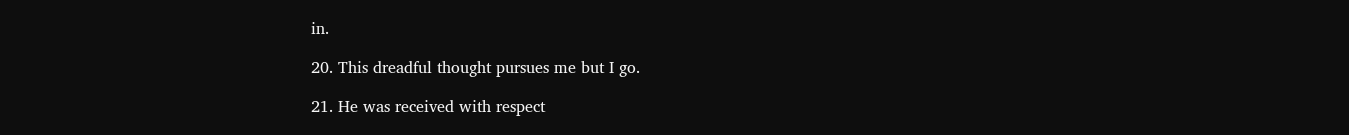in.

20. This dreadful thought pursues me but I go.

21. He was received with respect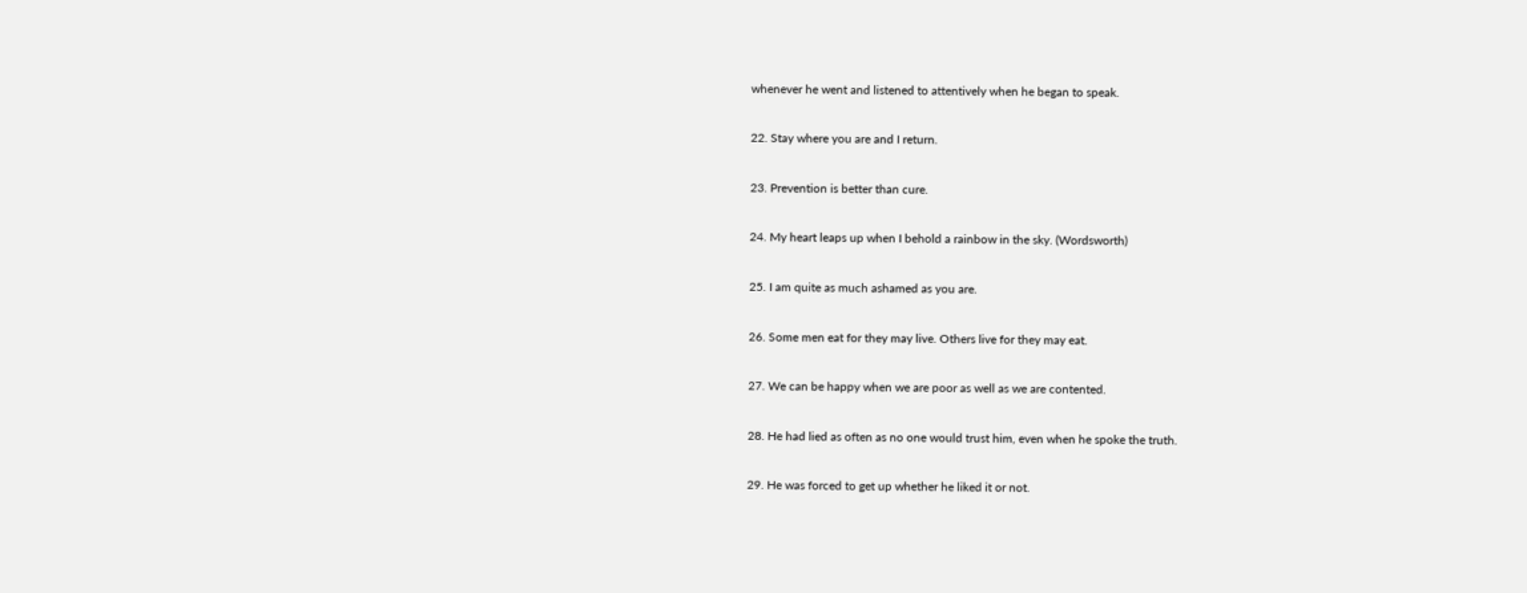whenever he went and listened to attentively when he began to speak.

22. Stay where you are and I return.

23. Prevention is better than cure.

24. My heart leaps up when I behold a rainbow in the sky. (Wordsworth)

25. I am quite as much ashamed as you are.

26. Some men eat for they may live. Others live for they may eat.

27. We can be happy when we are poor as well as we are contented.

28. He had lied as often as no one would trust him, even when he spoke the truth.

29. He was forced to get up whether he liked it or not.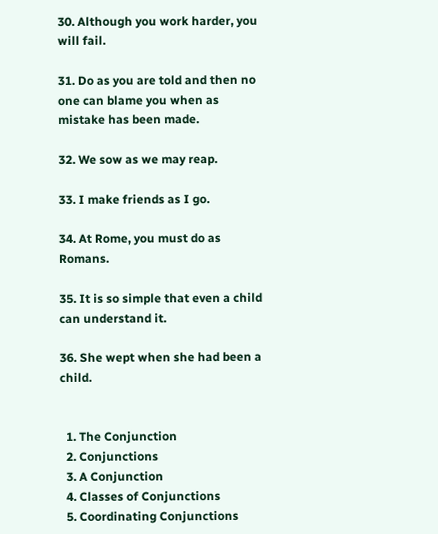30. Although you work harder, you will fail.

31. Do as you are told and then no one can blame you when as mistake has been made.

32. We sow as we may reap.

33. I make friends as I go.

34. At Rome, you must do as Romans.

35. It is so simple that even a child can understand it.

36. She wept when she had been a child.


  1. The Conjunction
  2. Conjunctions
  3. A Conjunction
  4. Classes of Conjunctions
  5. Coordinating Conjunctions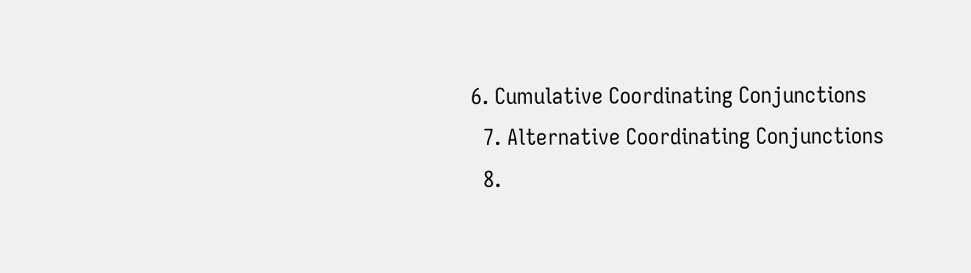6. Cumulative Coordinating Conjunctions
  7. Alternative Coordinating Conjunctions
  8.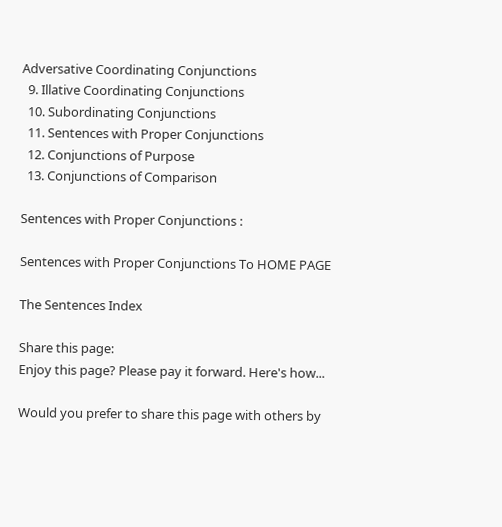Adversative Coordinating Conjunctions
  9. Illative Coordinating Conjunctions
  10. Subordinating Conjunctions
  11. Sentences with Proper Conjunctions
  12. Conjunctions of Purpose
  13. Conjunctions of Comparison

Sentences with Proper Conjunctions :

Sentences with Proper Conjunctions To HOME PAGE

The Sentences Index

Share this page:
Enjoy this page? Please pay it forward. Here's how...

Would you prefer to share this page with others by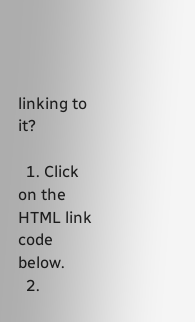linking to it?

  1. Click on the HTML link code below.
  2.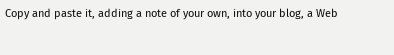Copy and paste it, adding a note of your own, into your blog, a Web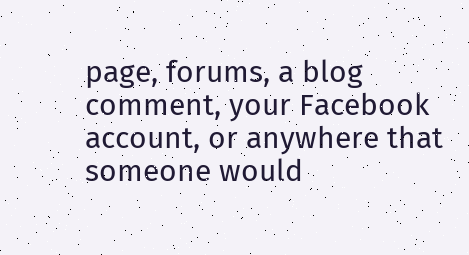page, forums, a blog comment, your Facebook account, or anywhere that someone would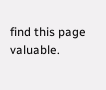find this page valuable.